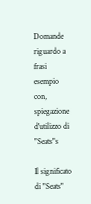Domande riguardo a frasi esempio con, spiegazione d'utilizzo di "Seats"s

Il significato di "Seats"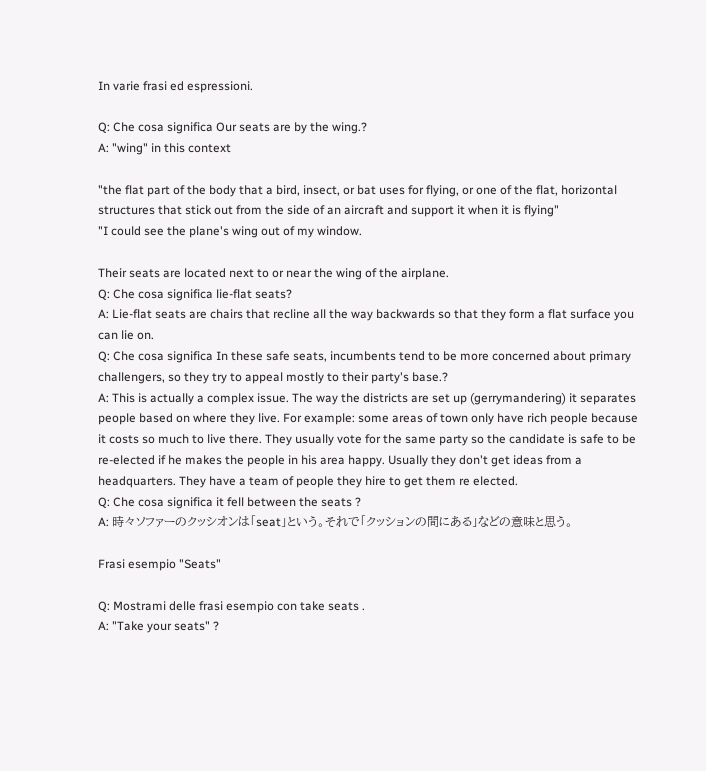In varie frasi ed espressioni.

Q: Che cosa significa Our seats are by the wing.?
A: "wing" in this context

"the flat part of the body that a bird, insect, or bat uses for flying, or one of the flat, horizontal structures that stick out from the side of an aircraft and support it when it is flying"
"I could see the plane's wing out of my window.

Their seats are located next to or near the wing of the airplane.
Q: Che cosa significa lie-flat seats?
A: Lie-flat seats are chairs that recline all the way backwards so that they form a flat surface you can lie on.
Q: Che cosa significa In these safe seats, incumbents tend to be more concerned about primary challengers, so they try to appeal mostly to their party's base.?
A: This is actually a complex issue. The way the districts are set up (gerrymandering) it separates people based on where they live. For example: some areas of town only have rich people because it costs so much to live there. They usually vote for the same party so the candidate is safe to be re-elected if he makes the people in his area happy. Usually they don't get ideas from a headquarters. They have a team of people they hire to get them re elected.
Q: Che cosa significa it fell between the seats ?
A: 時々ソファーのクッシオンは「seat」という。それで「クッションの間にある」などの意味と思う。

Frasi esempio "Seats"

Q: Mostrami delle frasi esempio con take seats .
A: "Take your seats" ?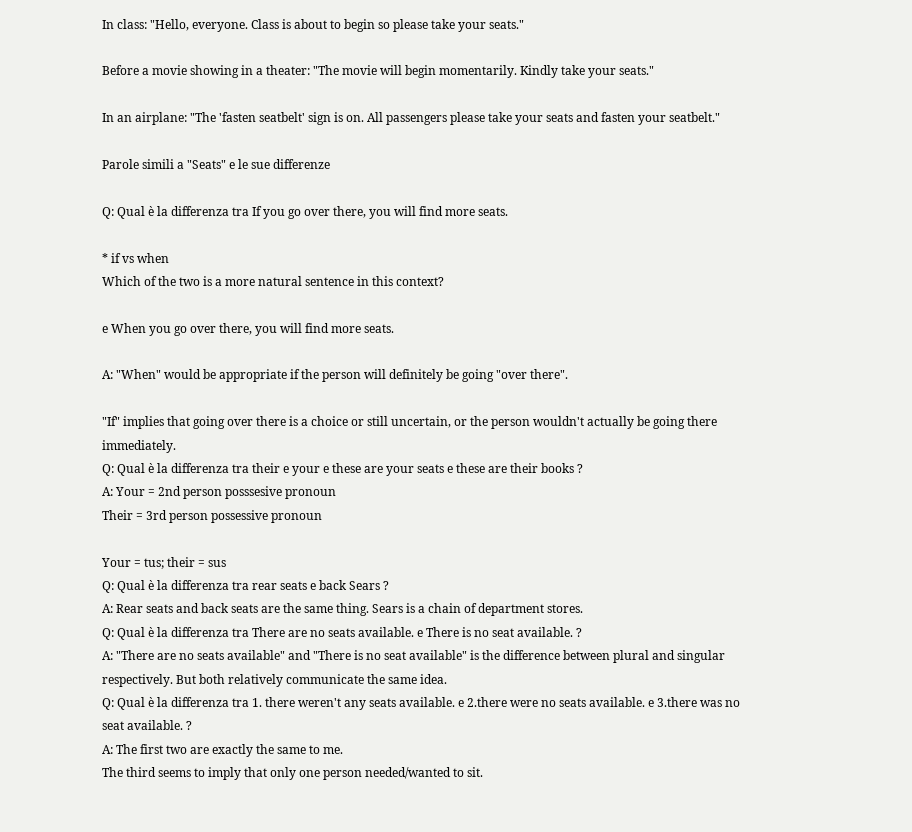In class: "Hello, everyone. Class is about to begin so please take your seats."

Before a movie showing in a theater: "The movie will begin momentarily. Kindly take your seats."

In an airplane: "The 'fasten seatbelt' sign is on. All passengers please take your seats and fasten your seatbelt."

Parole simili a "Seats" e le sue differenze

Q: Qual è la differenza tra If you go over there, you will find more seats.

* if vs when
Which of the two is a more natural sentence in this context?

e When you go over there, you will find more seats.

A: "When" would be appropriate if the person will definitely be going "over there".

"If" implies that going over there is a choice or still uncertain, or the person wouldn't actually be going there immediately.
Q: Qual è la differenza tra their e your e these are your seats e these are their books ?
A: Your = 2nd person posssesive pronoun
Their = 3rd person possessive pronoun

Your = tus; their = sus
Q: Qual è la differenza tra rear seats e back Sears ?
A: Rear seats and back seats are the same thing. Sears is a chain of department stores.
Q: Qual è la differenza tra There are no seats available. e There is no seat available. ?
A: "There are no seats available" and "There is no seat available" is the difference between plural and singular respectively. But both relatively communicate the same idea.
Q: Qual è la differenza tra 1. there weren't any seats available. e 2.there were no seats available. e 3.there was no seat available. ?
A: The first two are exactly the same to me.
The third seems to imply that only one person needed/wanted to sit.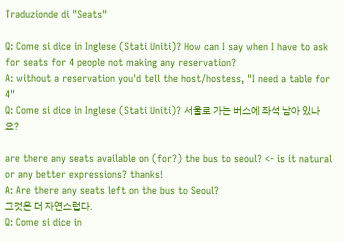Traduzionde di "Seats"

Q: Come si dice in Inglese (Stati Uniti)? How can I say when I have to ask for seats for 4 people not making any reservation?
A: without a reservation you'd tell the host/hostess, "I need a table for 4"
Q: Come si dice in Inglese (Stati Uniti)? 서울로 가는 버스에 좌석 남아 있나요?

are there any seats available on (for?) the bus to seoul? <- is it natural or any better expressions? thanks!
A: Are there any seats left on the bus to Seoul?
그것은 더 자연스럽다.
Q: Come si dice in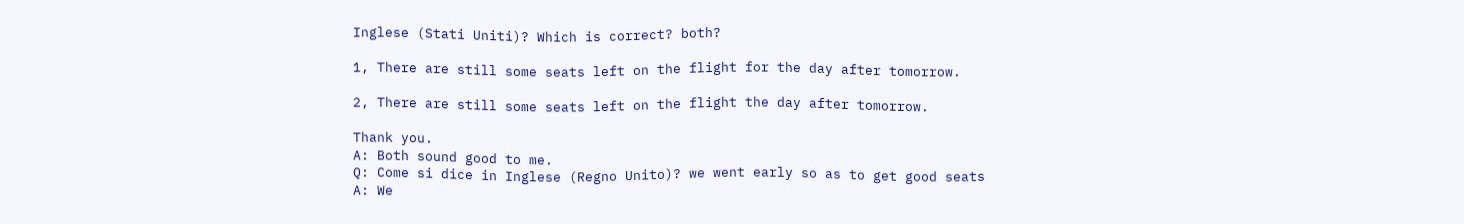Inglese (Stati Uniti)? Which is correct? both?

1, There are still some seats left on the flight for the day after tomorrow.

2, There are still some seats left on the flight the day after tomorrow.

Thank you.
A: Both sound good to me.
Q: Come si dice in Inglese (Regno Unito)? we went early so as to get good seats
A: We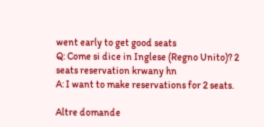went early to get good seats
Q: Come si dice in Inglese (Regno Unito)? 2 seats reservation krwany hn
A: I want to make reservations for 2 seats.

Altre domande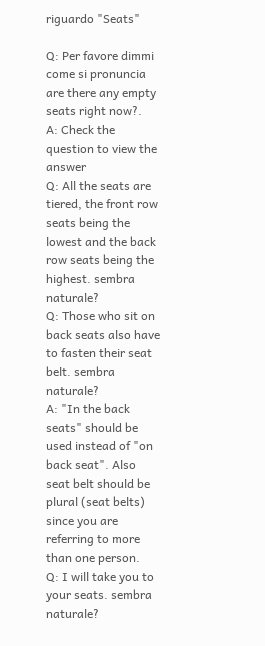riguardo "Seats"

Q: Per favore dimmi come si pronuncia are there any empty seats right now?.
A: Check the question to view the answer
Q: All the seats are tiered, the front row seats being the lowest and the back row seats being the highest. sembra naturale?
Q: Those who sit on back seats also have to fasten their seat belt. sembra naturale?
A: "In the back seats" should be used instead of "on back seat". Also seat belt should be plural (seat belts) since you are referring to more than one person.
Q: I will take you to your seats. sembra naturale?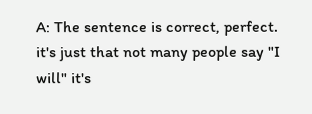A: The sentence is correct, perfect. it's just that not many people say "I will" it's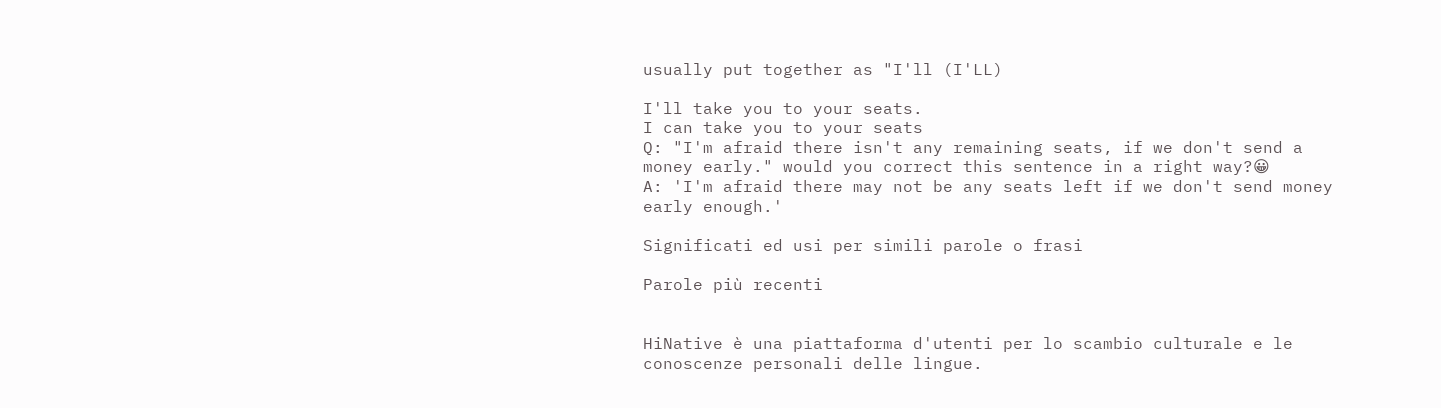usually put together as "I'll (I'LL)

I'll take you to your seats.
I can take you to your seats
Q: "I'm afraid there isn't any remaining seats, if we don't send a money early." would you correct this sentence in a right way?😀
A: 'I'm afraid there may not be any seats left if we don't send money early enough.'

Significati ed usi per simili parole o frasi

Parole più recenti


HiNative è una piattaforma d'utenti per lo scambio culturale e le conoscenze personali delle lingue.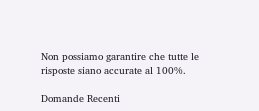Non possiamo garantire che tutte le risposte siano accurate al 100%.

Domande Recenti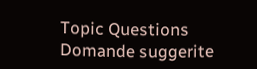Topic Questions
Domande suggerite